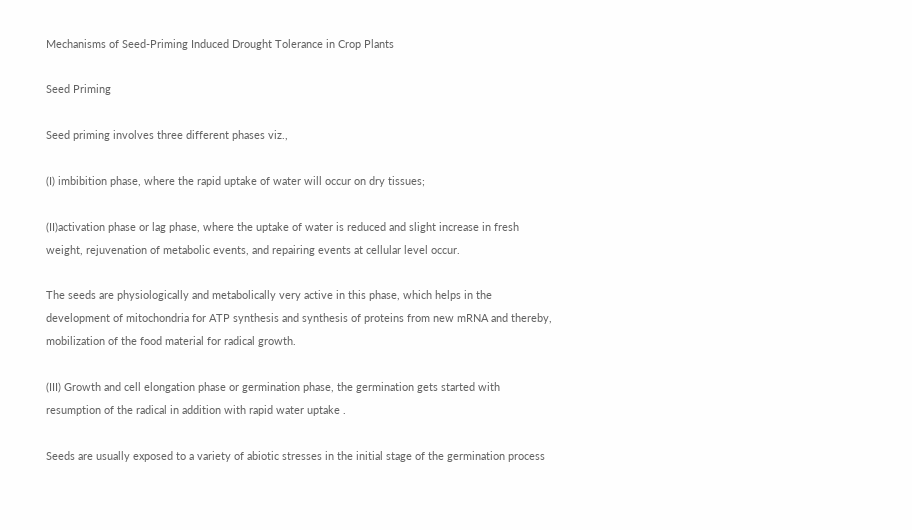Mechanisms of Seed-Priming Induced Drought Tolerance in Crop Plants

Seed Priming

Seed priming involves three different phases viz.,

(I) imbibition phase, where the rapid uptake of water will occur on dry tissues;

(II)activation phase or lag phase, where the uptake of water is reduced and slight increase in fresh weight, rejuvenation of metabolic events, and repairing events at cellular level occur.

The seeds are physiologically and metabolically very active in this phase, which helps in the development of mitochondria for ATP synthesis and synthesis of proteins from new mRNA and thereby, mobilization of the food material for radical growth.

(III) Growth and cell elongation phase or germination phase, the germination gets started with resumption of the radical in addition with rapid water uptake .

Seeds are usually exposed to a variety of abiotic stresses in the initial stage of the germination process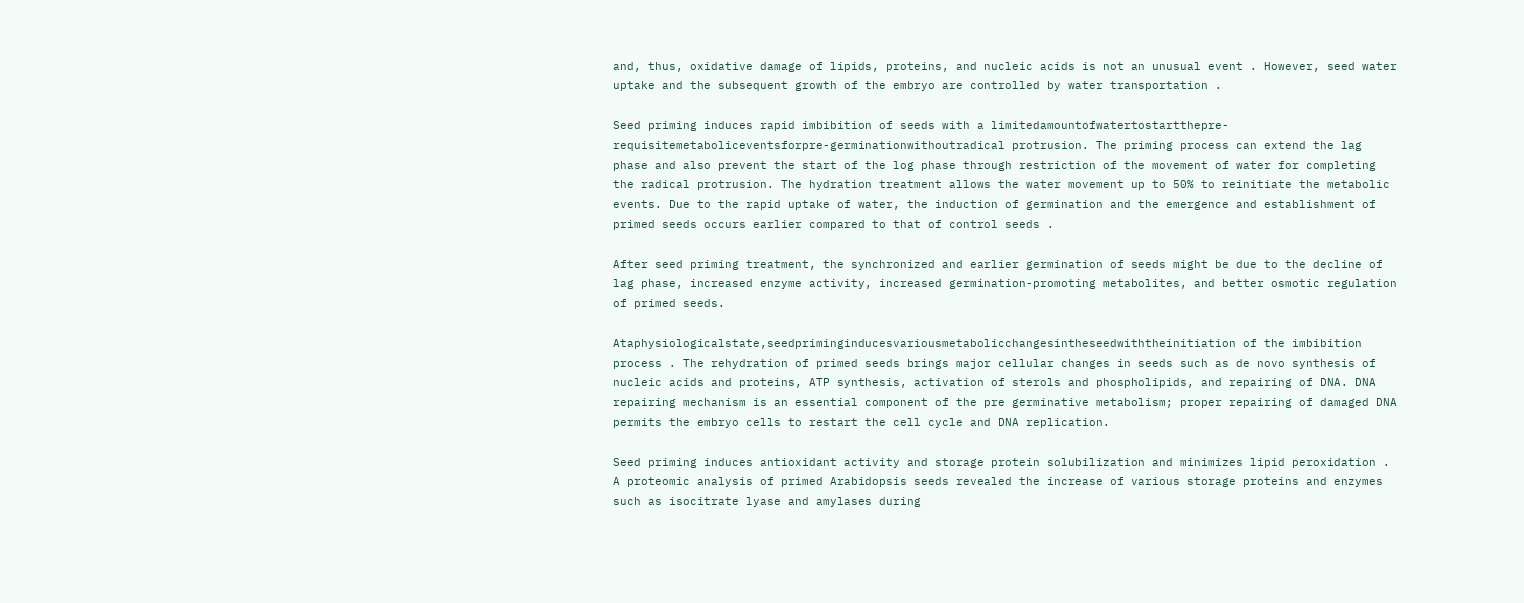and, thus, oxidative damage of lipids, proteins, and nucleic acids is not an unusual event . However, seed water uptake and the subsequent growth of the embryo are controlled by water transportation .

Seed priming induces rapid imbibition of seeds with a limitedamountofwatertostartthepre-requisitemetaboliceventsforpre-germinationwithoutradical protrusion. The priming process can extend the lag phase and also prevent the start of the log phase through restriction of the movement of water for completing the radical protrusion. The hydration treatment allows the water movement up to 50% to reinitiate the metabolic events. Due to the rapid uptake of water, the induction of germination and the emergence and establishment of primed seeds occurs earlier compared to that of control seeds .

After seed priming treatment, the synchronized and earlier germination of seeds might be due to the decline of lag phase, increased enzyme activity, increased germination-promoting metabolites, and better osmotic regulation of primed seeds.

Ataphysiologicalstate,seedpriminginducesvariousmetabolicchangesintheseedwiththeinitiation of the imbibition process . The rehydration of primed seeds brings major cellular changes in seeds such as de novo synthesis of nucleic acids and proteins, ATP synthesis, activation of sterols and phospholipids, and repairing of DNA. DNA repairing mechanism is an essential component of the pre germinative metabolism; proper repairing of damaged DNA permits the embryo cells to restart the cell cycle and DNA replication.

Seed priming induces antioxidant activity and storage protein solubilization and minimizes lipid peroxidation . A proteomic analysis of primed Arabidopsis seeds revealed the increase of various storage proteins and enzymes such as isocitrate lyase and amylases during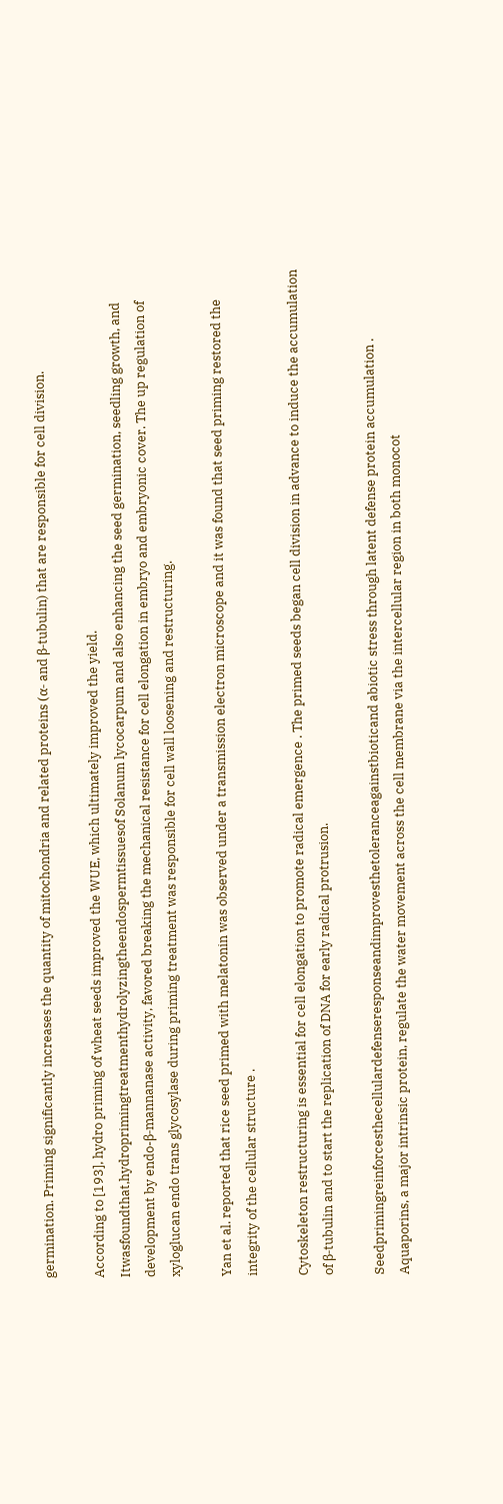germination. Priming significantly increases the quantity of mitochondria and related proteins (α- and β-tubulin) that are responsible for cell division.

According to [193], hydro priming of wheat seeds improved the WUE, which ultimately improved the yield. Itwasfoundthat,hydroprimingtreatmenthydrolyzingtheendospermtissuesof Solanum lycocarpum and also enhancing the seed germination, seedling growth, and development by endo-β-mannanase activity, favored breaking the mechanical resistance for cell elongation in embryo and embryonic cover. The up regulation of xyloglucan endo trans glycosylase during priming treatment was responsible for cell wall loosening and restructuring.

Yan et al. reported that rice seed primed with melatonin was observed under a transmission electron microscope and it was found that seed priming restored the integrity of the cellular structure .

Cytoskeleton restructuring is essential for cell elongation to promote radical emergence . The primed seeds began cell division in advance to induce the accumulation of β-tubulin and to start the replication of DNA for early radical protrusion.

Seedprimingreinforcesthecellulardefenseresponseandimprovesthetoleranceagainstbioticand abiotic stress through latent defense protein accumulation . Aquaporins, a major intrinsic protein, regulate the water movement across the cell membrane via the intercellular region in both monocot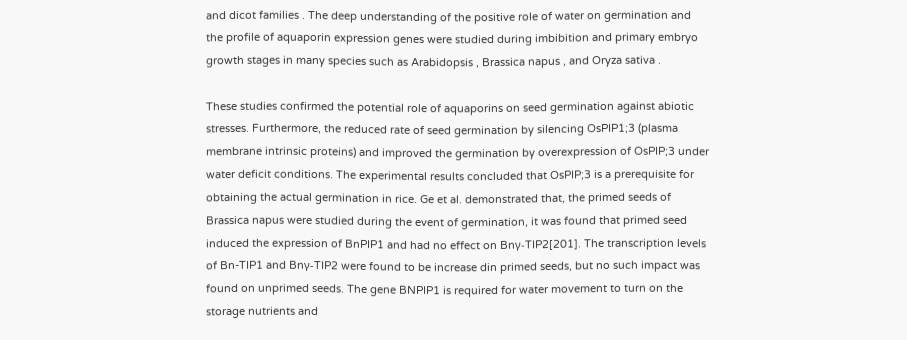and dicot families . The deep understanding of the positive role of water on germination and the profile of aquaporin expression genes were studied during imbibition and primary embryo growth stages in many species such as Arabidopsis , Brassica napus , and Oryza sativa .

These studies confirmed the potential role of aquaporins on seed germination against abiotic stresses. Furthermore, the reduced rate of seed germination by silencing OsPIP1;3 (plasma membrane intrinsic proteins) and improved the germination by overexpression of OsPIP;3 under water deficit conditions. The experimental results concluded that OsPIP;3 is a prerequisite for obtaining the actual germination in rice. Ge et al. demonstrated that, the primed seeds of Brassica napus were studied during the event of germination, it was found that primed seed induced the expression of BnPIP1 and had no effect on Bnγ-TIP2[201]. The transcription levels of Bn-TIP1 and Bnγ-TIP2 were found to be increase din primed seeds, but no such impact was found on unprimed seeds. The gene BNPIP1 is required for water movement to turn on the storage nutrients and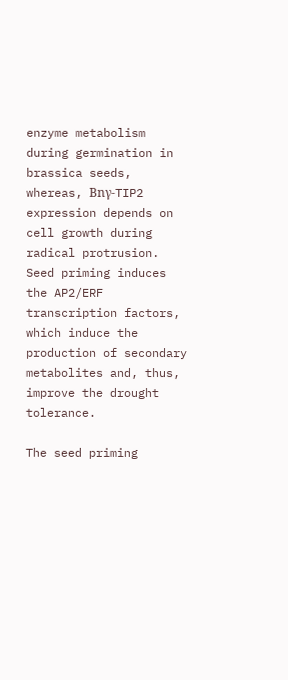enzyme metabolism during germination in brassica seeds, whereas, Bnγ-TIP2 expression depends on cell growth during radical protrusion. Seed priming induces the AP2/ERF transcription factors, which induce the production of secondary metabolites and, thus, improve the drought tolerance.

The seed priming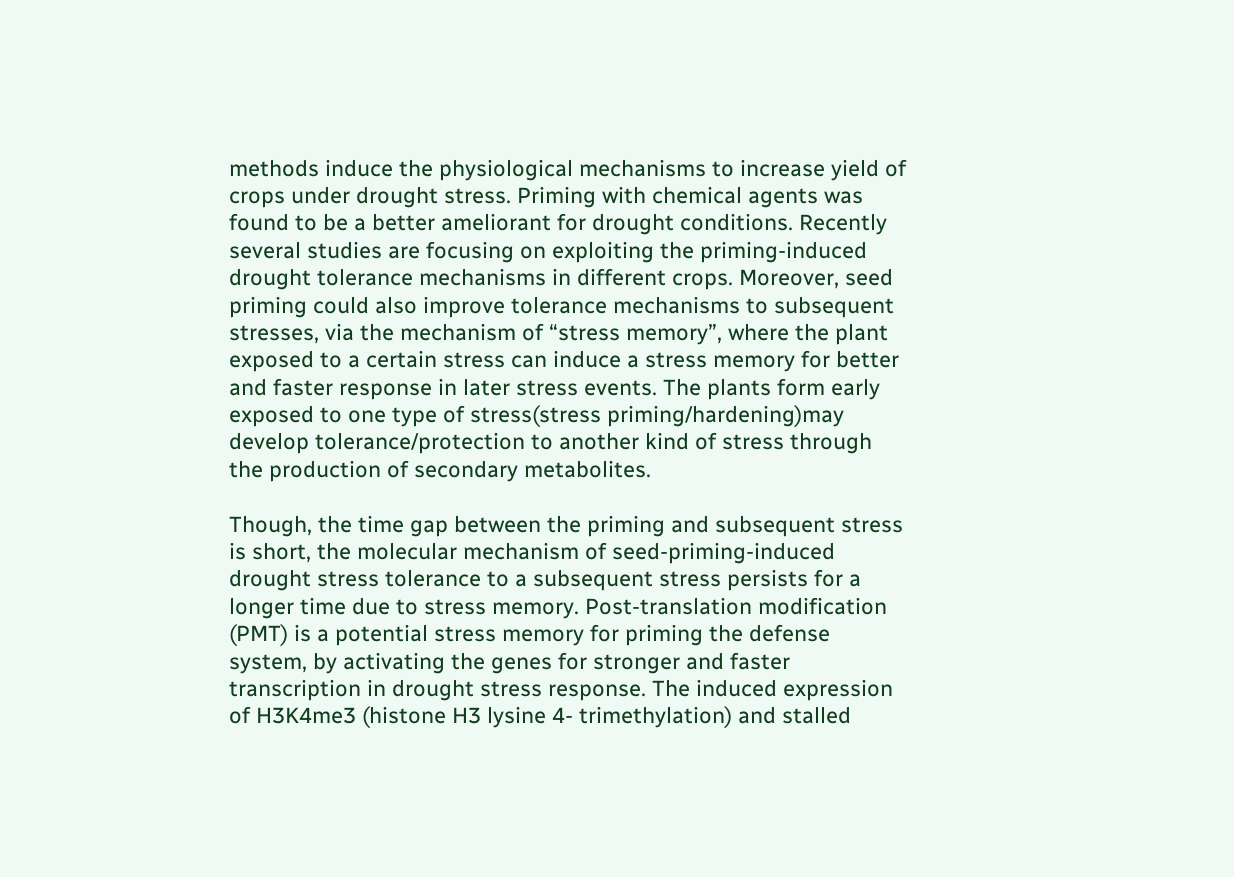methods induce the physiological mechanisms to increase yield of crops under drought stress. Priming with chemical agents was found to be a better ameliorant for drought conditions. Recently several studies are focusing on exploiting the priming-induced drought tolerance mechanisms in different crops. Moreover, seed priming could also improve tolerance mechanisms to subsequent stresses, via the mechanism of “stress memory”, where the plant exposed to a certain stress can induce a stress memory for better and faster response in later stress events. The plants form early exposed to one type of stress(stress priming/hardening)may develop tolerance/protection to another kind of stress through the production of secondary metabolites.

Though, the time gap between the priming and subsequent stress is short, the molecular mechanism of seed-priming-induced drought stress tolerance to a subsequent stress persists for a longer time due to stress memory. Post-translation modification (PMT) is a potential stress memory for priming the defense system, by activating the genes for stronger and faster transcription in drought stress response. The induced expression of H3K4me3 (histone H3 lysine 4- trimethylation) and stalled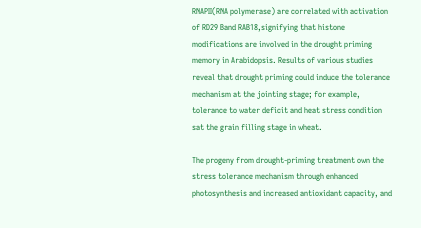RNAPII(RNA polymerase) are correlated with activation of RD29 Band RAB18,signifying that histone modifications are involved in the drought priming memory in Arabidopsis. Results of various studies reveal that drought priming could induce the tolerance mechanism at the jointing stage; for example, tolerance to water deficit and heat stress condition sat the grain filling stage in wheat.

The progeny from drought-priming treatment own the stress tolerance mechanism through enhanced photosynthesis and increased antioxidant capacity, and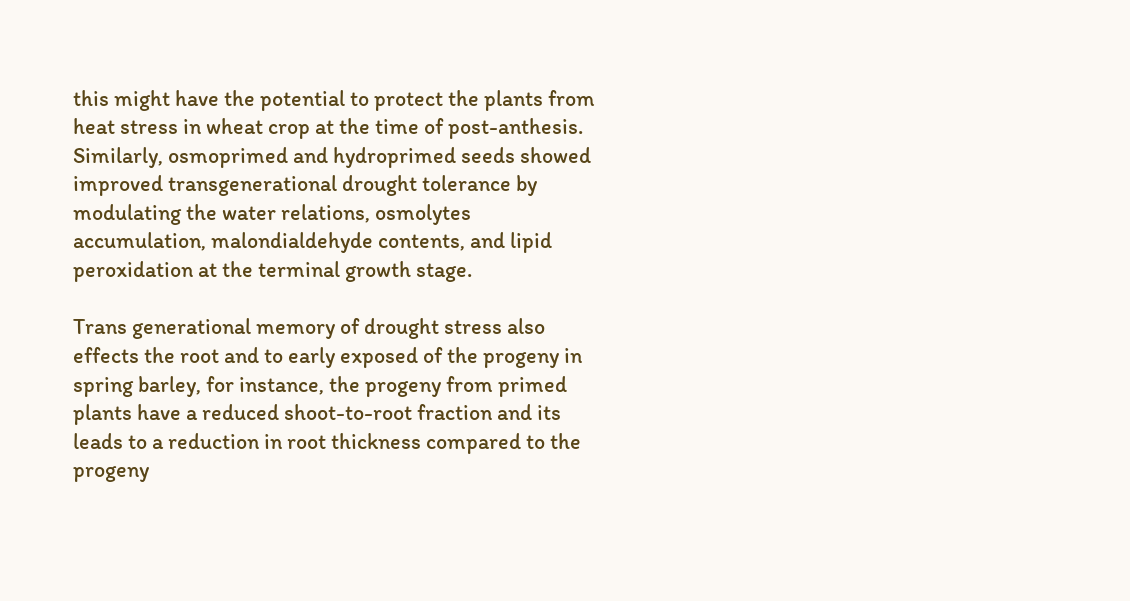this might have the potential to protect the plants from heat stress in wheat crop at the time of post-anthesis. Similarly, osmoprimed and hydroprimed seeds showed improved transgenerational drought tolerance by modulating the water relations, osmolytes accumulation, malondialdehyde contents, and lipid peroxidation at the terminal growth stage.

Trans generational memory of drought stress also effects the root and to early exposed of the progeny in spring barley, for instance, the progeny from primed plants have a reduced shoot-to-root fraction and its leads to a reduction in root thickness compared to the progeny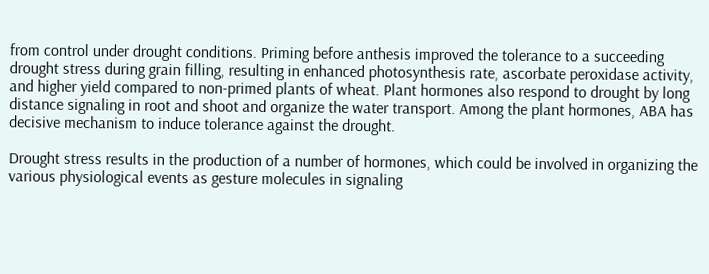from control under drought conditions. Priming before anthesis improved the tolerance to a succeeding drought stress during grain filling, resulting in enhanced photosynthesis rate, ascorbate peroxidase activity, and higher yield compared to non-primed plants of wheat. Plant hormones also respond to drought by long distance signaling in root and shoot and organize the water transport. Among the plant hormones, ABA has decisive mechanism to induce tolerance against the drought.

Drought stress results in the production of a number of hormones, which could be involved in organizing the various physiological events as gesture molecules in signaling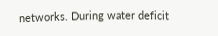networks. During water deficit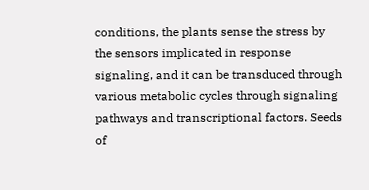conditions, the plants sense the stress by the sensors implicated in response signaling, and it can be transduced through various metabolic cycles through signaling pathways and transcriptional factors. Seeds of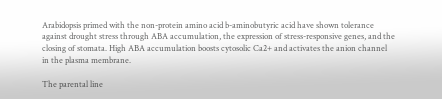Arabidopsis primed with the non-protein amino acid b-aminobutyric acid have shown tolerance against drought stress through ABA accumulation, the expression of stress-responsive genes, and the closing of stomata. High ABA accumulation boosts cytosolic Ca2+ and activates the anion channel in the plasma membrane.

The parental line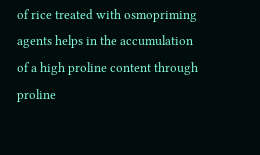of rice treated with osmopriming agents helps in the accumulation of a high proline content through proline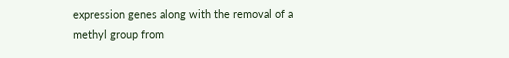expression genes along with the removal of a methyl group from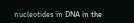nucleotides in DNA in the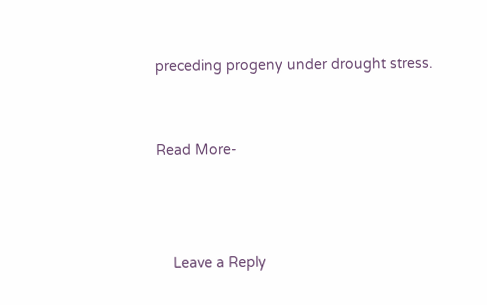preceding progeny under drought stress.


Read More-



    Leave a Reply